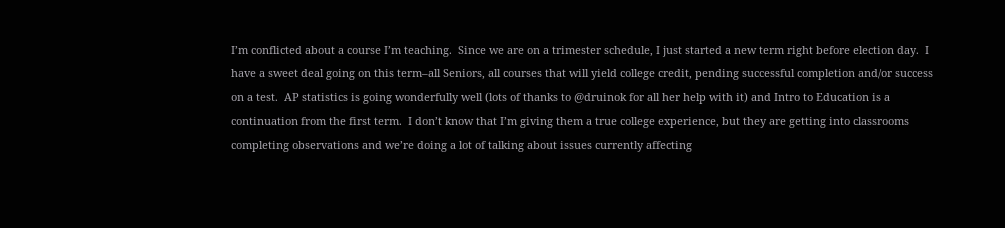I’m conflicted about a course I’m teaching.  Since we are on a trimester schedule, I just started a new term right before election day.  I have a sweet deal going on this term–all Seniors, all courses that will yield college credit, pending successful completion and/or success on a test.  AP statistics is going wonderfully well (lots of thanks to @druinok for all her help with it) and Intro to Education is a continuation from the first term.  I don’t know that I’m giving them a true college experience, but they are getting into classrooms completing observations and we’re doing a lot of talking about issues currently affecting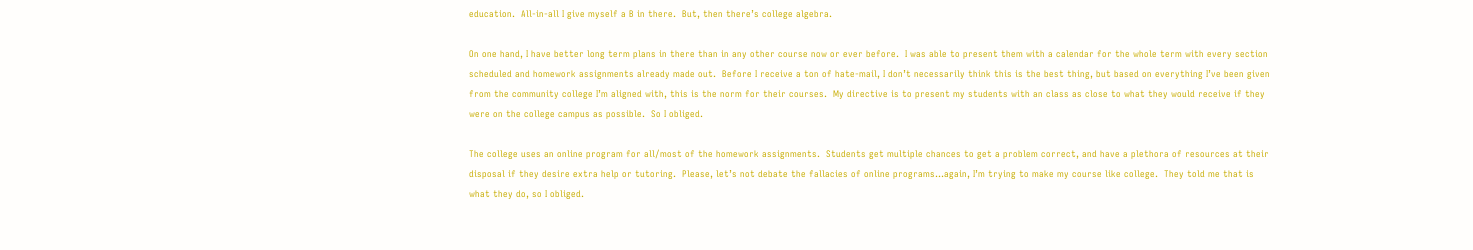education.  All-in-all I give myself a B in there.  But, then there’s college algebra.

On one hand, I have better long term plans in there than in any other course now or ever before.  I was able to present them with a calendar for the whole term with every section scheduled and homework assignments already made out.  Before I receive a ton of hate-mail, I don’t necessarily think this is the best thing, but based on everything I’ve been given from the community college I’m aligned with, this is the norm for their courses.  My directive is to present my students with an class as close to what they would receive if they were on the college campus as possible.  So I obliged.

The college uses an online program for all/most of the homework assignments.  Students get multiple chances to get a problem correct, and have a plethora of resources at their disposal if they desire extra help or tutoring.  Please, let’s not debate the fallacies of online programs…again, I’m trying to make my course like college.  They told me that is what they do, so I obliged.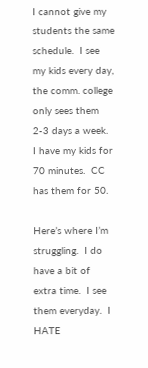I cannot give my students the same schedule.  I see my kids every day, the comm. college only sees them 2-3 days a week.  I have my kids for 70 minutes.  CC has them for 50.

Here’s where I’m struggling.  I do have a bit of extra time.  I see them everyday.  I HATE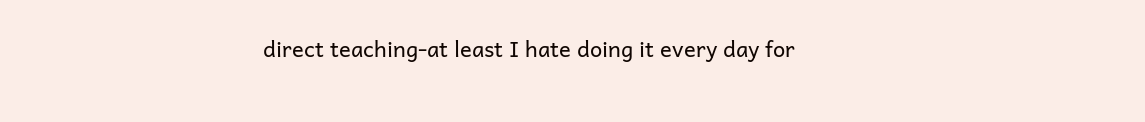direct teaching-at least I hate doing it every day for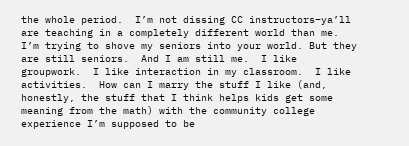the whole period.  I’m not dissing CC instructors–ya’ll are teaching in a completely different world than me.  I’m trying to shove my seniors into your world. But they are still seniors.  And I am still me.  I like groupwork.  I like interaction in my classroom.  I like activities.  How can I marry the stuff I like (and, honestly, the stuff that I think helps kids get some meaning from the math) with the community college experience I’m supposed to be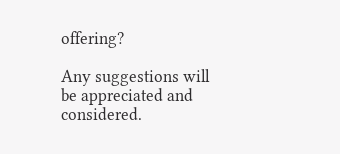offering?

Any suggestions will be appreciated and considered.